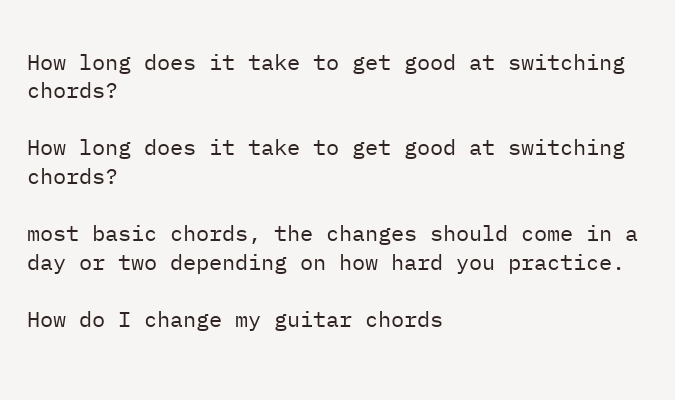How long does it take to get good at switching chords?

How long does it take to get good at switching chords?

most basic chords, the changes should come in a day or two depending on how hard you practice.

How do I change my guitar chords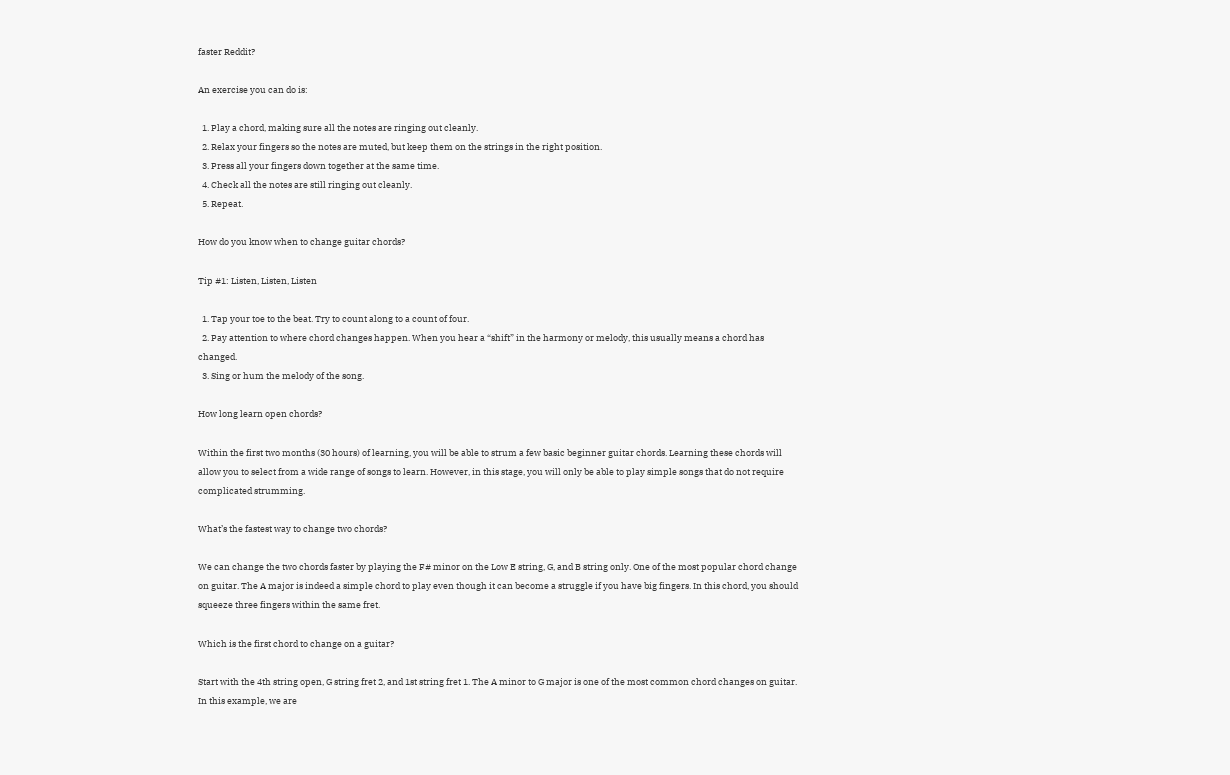faster Reddit?

An exercise you can do is:

  1. Play a chord, making sure all the notes are ringing out cleanly.
  2. Relax your fingers so the notes are muted, but keep them on the strings in the right position.
  3. Press all your fingers down together at the same time.
  4. Check all the notes are still ringing out cleanly.
  5. Repeat.

How do you know when to change guitar chords?

Tip #1: Listen, Listen, Listen

  1. Tap your toe to the beat. Try to count along to a count of four.
  2. Pay attention to where chord changes happen. When you hear a “shift” in the harmony or melody, this usually means a chord has changed.
  3. Sing or hum the melody of the song.

How long learn open chords?

Within the first two months (30 hours) of learning, you will be able to strum a few basic beginner guitar chords. Learning these chords will allow you to select from a wide range of songs to learn. However, in this stage, you will only be able to play simple songs that do not require complicated strumming.

What’s the fastest way to change two chords?

We can change the two chords faster by playing the F# minor on the Low E string, G, and B string only. One of the most popular chord change on guitar. The A major is indeed a simple chord to play even though it can become a struggle if you have big fingers. In this chord, you should squeeze three fingers within the same fret.

Which is the first chord to change on a guitar?

Start with the 4th string open, G string fret 2, and 1st string fret 1. The A minor to G major is one of the most common chord changes on guitar. In this example, we are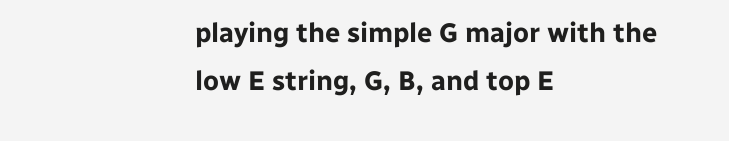playing the simple G major with the low E string, G, B, and top E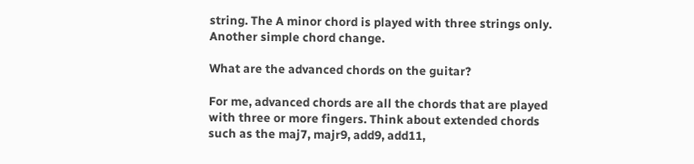string. The A minor chord is played with three strings only. Another simple chord change.

What are the advanced chords on the guitar?

For me, advanced chords are all the chords that are played with three or more fingers. Think about extended chords such as the maj7, majr9, add9, add11,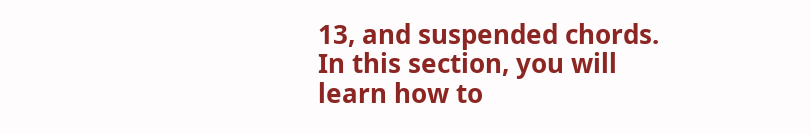13, and suspended chords. In this section, you will learn how to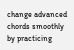change advanced chords smoothly by practicing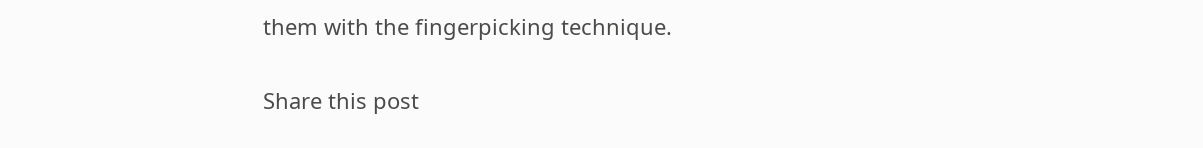them with the fingerpicking technique.

Share this post